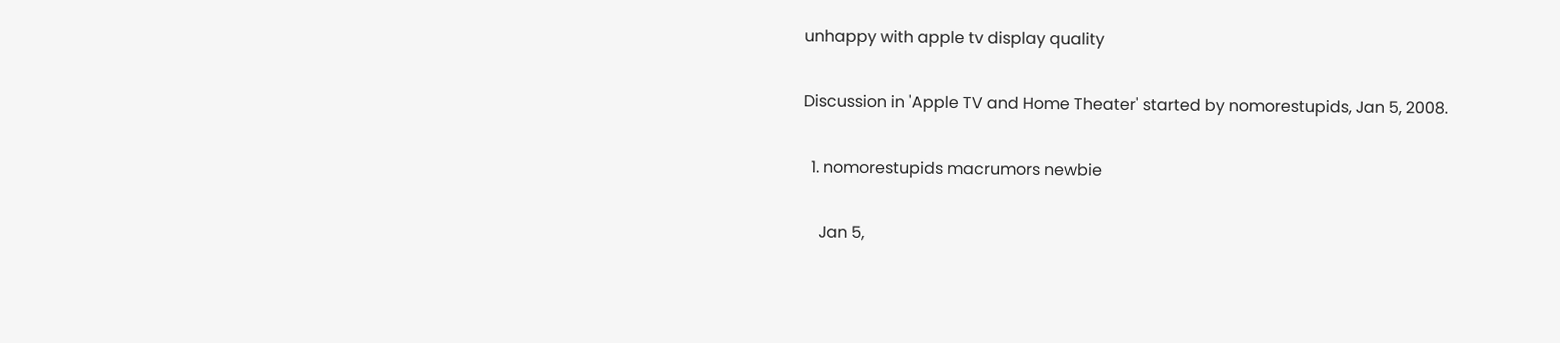unhappy with apple tv display quality

Discussion in 'Apple TV and Home Theater' started by nomorestupids, Jan 5, 2008.

  1. nomorestupids macrumors newbie

    Jan 5,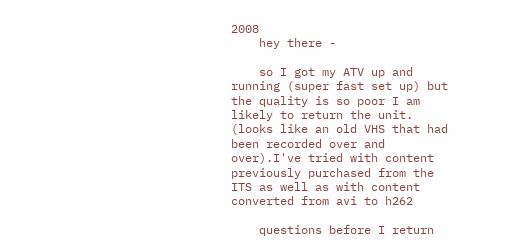2008
    hey there -

    so I got my ATV up and running (super fast set up) but the quality is so poor I am likely to return the unit. (looks like an old VHS that had been recorded over and over).I've tried with content previously purchased from the ITS as well as with content converted from avi to h262

    questions before I return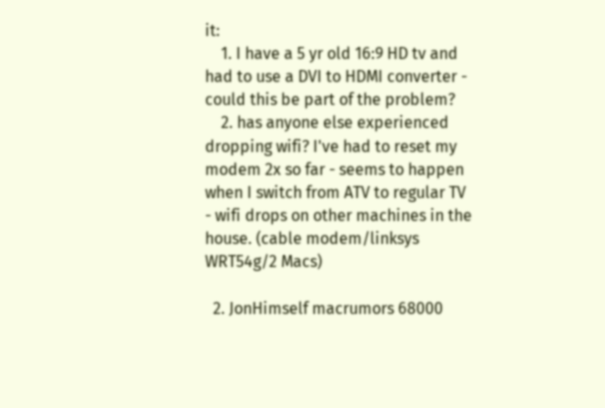it:
    1. I have a 5 yr old 16:9 HD tv and had to use a DVI to HDMI converter - could this be part of the problem?
    2. has anyone else experienced dropping wifi? I've had to reset my modem 2x so far - seems to happen when I switch from ATV to regular TV - wifi drops on other machines in the house. (cable modem/linksys WRT54g/2 Macs)

  2. JonHimself macrumors 68000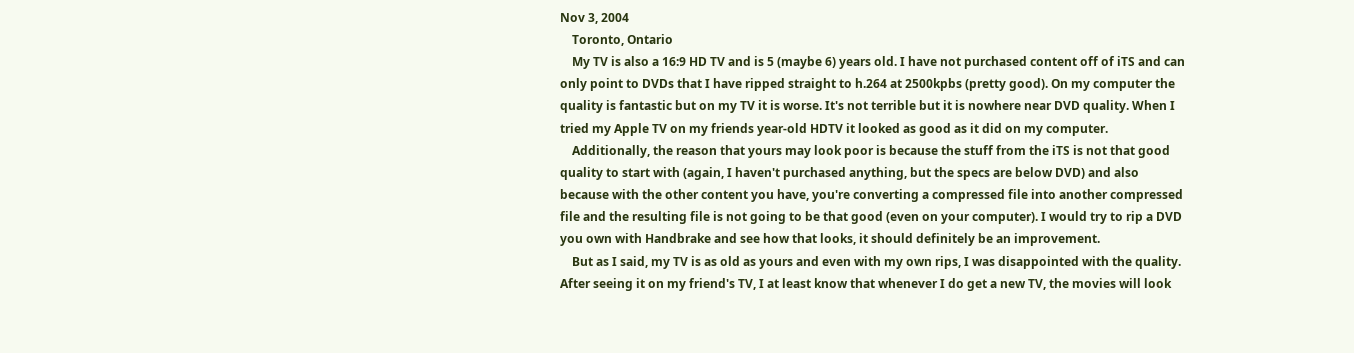Nov 3, 2004
    Toronto, Ontario
    My TV is also a 16:9 HD TV and is 5 (maybe 6) years old. I have not purchased content off of iTS and can only point to DVDs that I have ripped straight to h.264 at 2500kpbs (pretty good). On my computer the quality is fantastic but on my TV it is worse. It's not terrible but it is nowhere near DVD quality. When I tried my Apple TV on my friends year-old HDTV it looked as good as it did on my computer.
    Additionally, the reason that yours may look poor is because the stuff from the iTS is not that good quality to start with (again, I haven't purchased anything, but the specs are below DVD) and also because with the other content you have, you're converting a compressed file into another compressed file and the resulting file is not going to be that good (even on your computer). I would try to rip a DVD you own with Handbrake and see how that looks, it should definitely be an improvement.
    But as I said, my TV is as old as yours and even with my own rips, I was disappointed with the quality. After seeing it on my friend's TV, I at least know that whenever I do get a new TV, the movies will look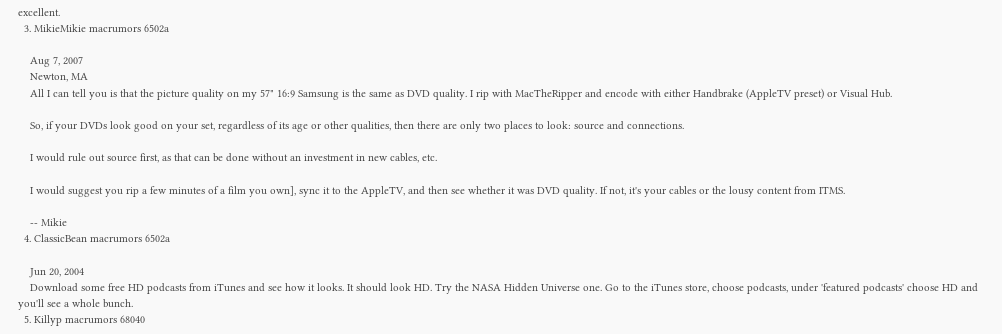excellent.
  3. MikieMikie macrumors 6502a

    Aug 7, 2007
    Newton, MA
    All I can tell you is that the picture quality on my 57" 16:9 Samsung is the same as DVD quality. I rip with MacTheRipper and encode with either Handbrake (AppleTV preset) or Visual Hub.

    So, if your DVDs look good on your set, regardless of its age or other qualities, then there are only two places to look: source and connections.

    I would rule out source first, as that can be done without an investment in new cables, etc.

    I would suggest you rip a few minutes of a film you own], sync it to the AppleTV, and then see whether it was DVD quality. If not, it's your cables or the lousy content from ITMS.

    -- Mikie
  4. ClassicBean macrumors 6502a

    Jun 20, 2004
    Download some free HD podcasts from iTunes and see how it looks. It should look HD. Try the NASA Hidden Universe one. Go to the iTunes store, choose podcasts, under 'featured podcasts' choose HD and you'll see a whole bunch.
  5. Killyp macrumors 68040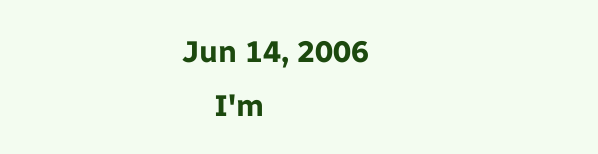Jun 14, 2006
    I'm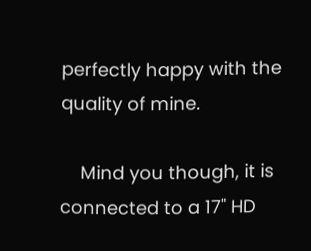perfectly happy with the quality of mine.

    Mind you though, it is connected to a 17" HD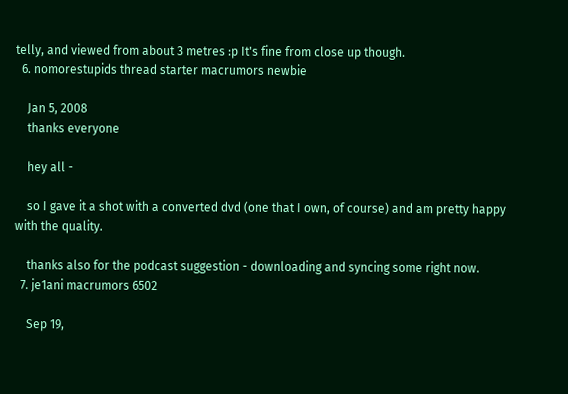telly, and viewed from about 3 metres :p It's fine from close up though.
  6. nomorestupids thread starter macrumors newbie

    Jan 5, 2008
    thanks everyone

    hey all -

    so I gave it a shot with a converted dvd (one that I own, of course) and am pretty happy with the quality.

    thanks also for the podcast suggestion - downloading and syncing some right now.
  7. je1ani macrumors 6502

    Sep 19,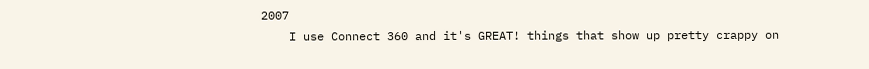2007
    I use Connect 360 and it's GREAT! things that show up pretty crappy on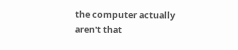the computer actually aren't that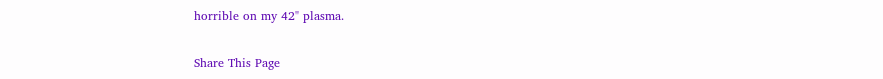horrible on my 42" plasma.

Share This Page